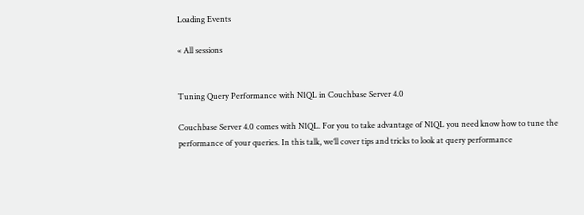Loading Events

« All sessions


Tuning Query Performance with N1QL in Couchbase Server 4.0

Couchbase Server 4.0 comes with N1QL. For you to take advantage of N1QL you need know how to tune the performance of your queries. In this talk, we’ll cover tips and tricks to look at query performance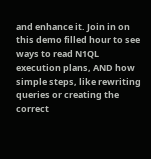and enhance it. Join in on this demo filled hour to see ways to read N1QL execution plans, AND how simple steps, like rewriting queries or creating the correct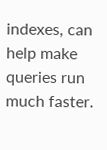indexes, can help make queries run much faster.